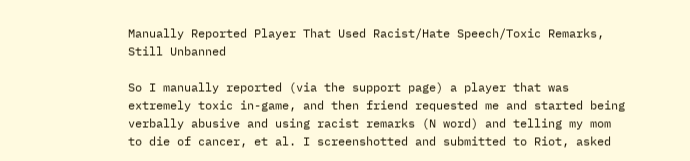Manually Reported Player That Used Racist/Hate Speech/Toxic Remarks, Still Unbanned

So I manually reported (via the support page) a player that was extremely toxic in-game, and then friend requested me and started being verbally abusive and using racist remarks (N word) and telling my mom to die of cancer, et al. I screenshotted and submitted to Riot, asked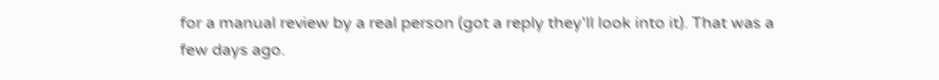for a manual review by a real person (got a reply they'll look into it). That was a few days ago.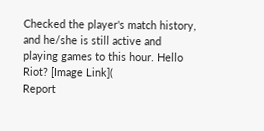Checked the player's match history, and he/she is still active and playing games to this hour. Hello Riot? [Image Link](
Report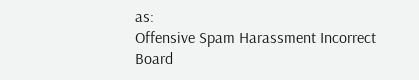as:
Offensive Spam Harassment Incorrect Board